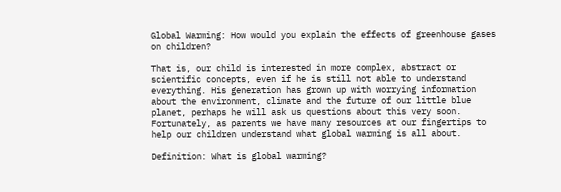Global Warming: How would you explain the effects of greenhouse gases on children?

That is, our child is interested in more complex, abstract or scientific concepts, even if he is still not able to understand everything. His generation has grown up with worrying information about the environment, climate and the future of our little blue planet, perhaps he will ask us questions about this very soon. Fortunately, as parents we have many resources at our fingertips to help our children understand what global warming is all about.

Definition: What is global warming?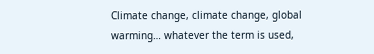Climate change, climate change, global warming… whatever the term is used,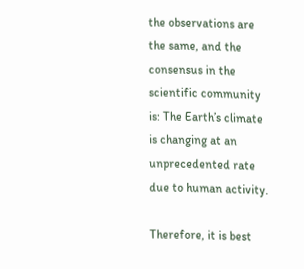the observations are the same, and the consensus in the scientific community is: The Earth’s climate is changing at an unprecedented rate due to human activity.

Therefore, it is best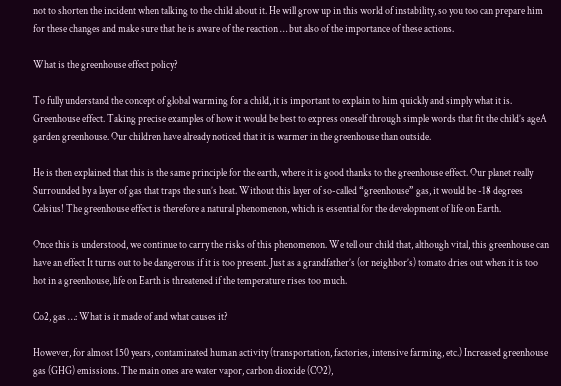not to shorten the incident when talking to the child about it. He will grow up in this world of instability, so you too can prepare him for these changes and make sure that he is aware of the reaction … but also of the importance of these actions.

What is the greenhouse effect policy?

To fully understand the concept of global warming for a child, it is important to explain to him quickly and simply what it is. Greenhouse effect. Taking precise examples of how it would be best to express oneself through simple words that fit the child’s ageA garden greenhouse. Our children have already noticed that it is warmer in the greenhouse than outside.

He is then explained that this is the same principle for the earth, where it is good thanks to the greenhouse effect. Our planet really Surrounded by a layer of gas that traps the sun’s heat. Without this layer of so-called “greenhouse” gas, it would be -18 degrees Celsius! The greenhouse effect is therefore a natural phenomenon, which is essential for the development of life on Earth.

Once this is understood, we continue to carry the risks of this phenomenon. We tell our child that, although vital, this greenhouse can have an effect It turns out to be dangerous if it is too present. Just as a grandfather’s (or neighbor’s) tomato dries out when it is too hot in a greenhouse, life on Earth is threatened if the temperature rises too much.

Co2, gas …: What is it made of and what causes it?

However, for almost 150 years, contaminated human activity (transportation, factories, intensive farming, etc.) Increased greenhouse gas (GHG) emissions. The main ones are water vapor, carbon dioxide (CO2),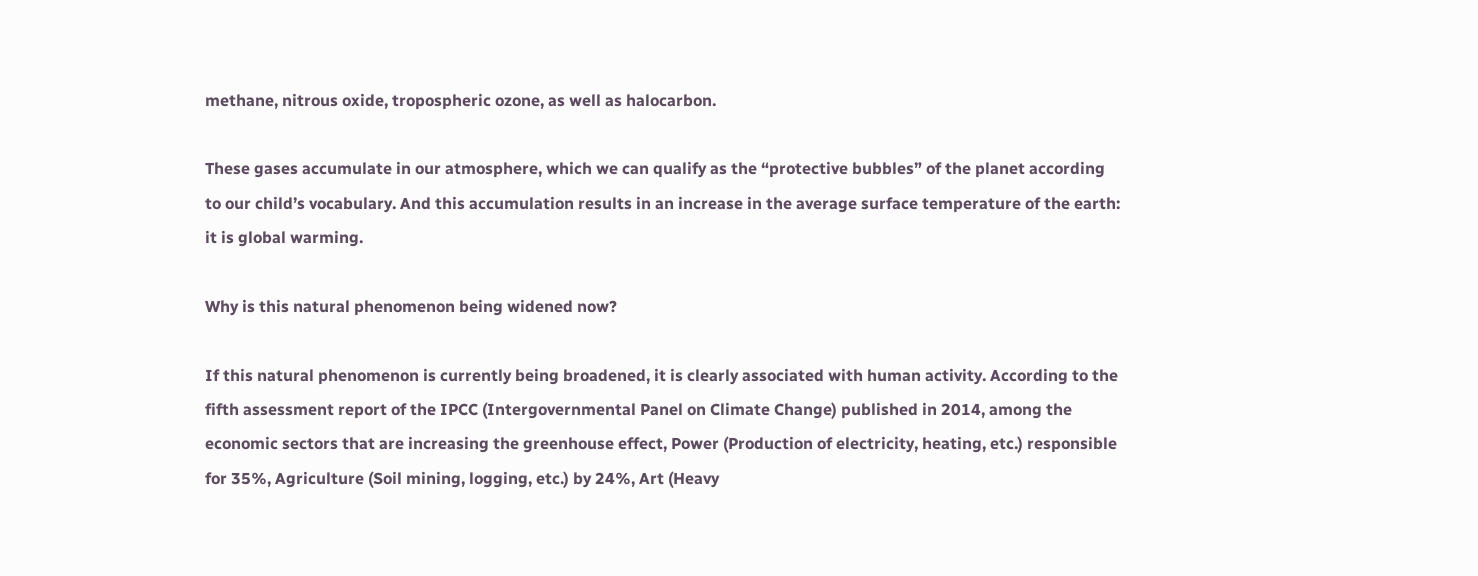methane, nitrous oxide, tropospheric ozone, as well as halocarbon.

These gases accumulate in our atmosphere, which we can qualify as the “protective bubbles” of the planet according to our child’s vocabulary. And this accumulation results in an increase in the average surface temperature of the earth: it is global warming.

Why is this natural phenomenon being widened now?

If this natural phenomenon is currently being broadened, it is clearly associated with human activity. According to the fifth assessment report of the IPCC (Intergovernmental Panel on Climate Change) published in 2014, among the economic sectors that are increasing the greenhouse effect, Power (Production of electricity, heating, etc.) responsible for 35%, Agriculture (Soil mining, logging, etc.) by 24%, Art (Heavy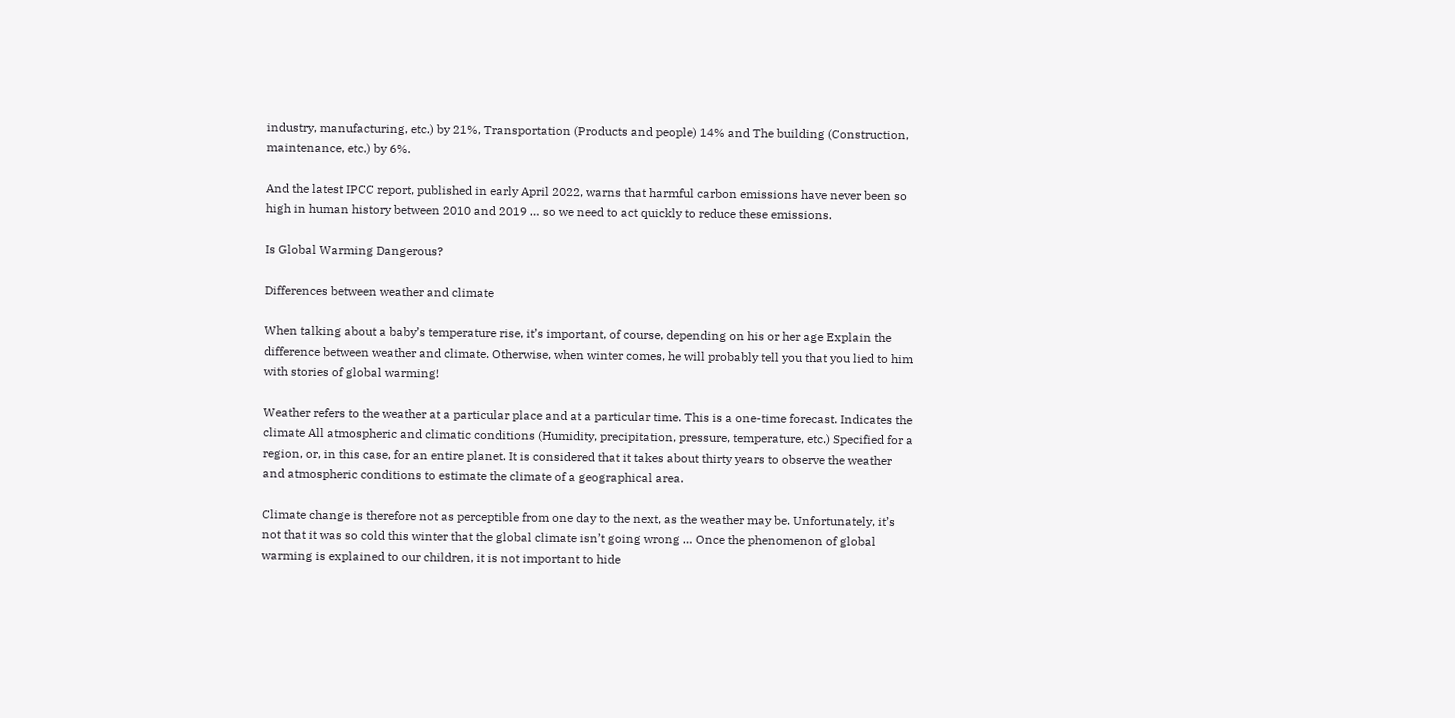industry, manufacturing, etc.) by 21%, Transportation (Products and people) 14% and The building (Construction, maintenance, etc.) by 6%.

And the latest IPCC report, published in early April 2022, warns that harmful carbon emissions have never been so high in human history between 2010 and 2019 … so we need to act quickly to reduce these emissions.

Is Global Warming Dangerous?

Differences between weather and climate

When talking about a baby’s temperature rise, it’s important, of course, depending on his or her age Explain the difference between weather and climate. Otherwise, when winter comes, he will probably tell you that you lied to him with stories of global warming!

Weather refers to the weather at a particular place and at a particular time. This is a one-time forecast. Indicates the climate All atmospheric and climatic conditions (Humidity, precipitation, pressure, temperature, etc.) Specified for a region, or, in this case, for an entire planet. It is considered that it takes about thirty years to observe the weather and atmospheric conditions to estimate the climate of a geographical area.

Climate change is therefore not as perceptible from one day to the next, as the weather may be. Unfortunately, it’s not that it was so cold this winter that the global climate isn’t going wrong … Once the phenomenon of global warming is explained to our children, it is not important to hide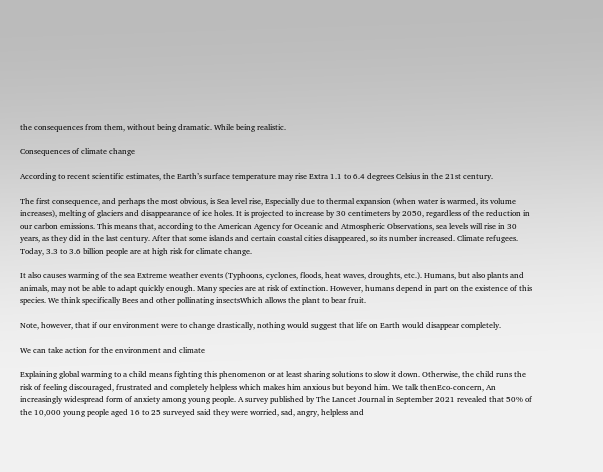the consequences from them, without being dramatic. While being realistic.

Consequences of climate change

According to recent scientific estimates, the Earth’s surface temperature may rise Extra 1.1 to 6.4 degrees Celsius in the 21st century.

The first consequence, and perhaps the most obvious, is Sea level rise, Especially due to thermal expansion (when water is warmed, its volume increases), melting of glaciers and disappearance of ice holes. It is projected to increase by 30 centimeters by 2050, regardless of the reduction in our carbon emissions. This means that, according to the American Agency for Oceanic and Atmospheric Observations, sea levels will rise in 30 years, as they did in the last century. After that some islands and certain coastal cities disappeared, so its number increased. Climate refugees. Today, 3.3 to 3.6 billion people are at high risk for climate change.

It also causes warming of the sea Extreme weather events (Typhoons, cyclones, floods, heat waves, droughts, etc.). Humans, but also plants and animals, may not be able to adapt quickly enough. Many species are at risk of extinction. However, humans depend in part on the existence of this species. We think specifically Bees and other pollinating insectsWhich allows the plant to bear fruit.

Note, however, that if our environment were to change drastically, nothing would suggest that life on Earth would disappear completely.

We can take action for the environment and climate

Explaining global warming to a child means fighting this phenomenon or at least sharing solutions to slow it down. Otherwise, the child runs the risk of feeling discouraged, frustrated and completely helpless which makes him anxious but beyond him. We talk thenEco-concern, An increasingly widespread form of anxiety among young people. A survey published by The Lancet Journal in September 2021 revealed that 50% of the 10,000 young people aged 16 to 25 surveyed said they were worried, sad, angry, helpless and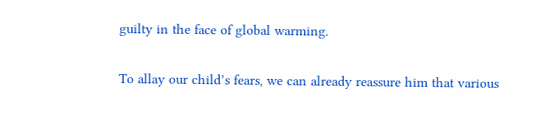guilty in the face of global warming.

To allay our child’s fears, we can already reassure him that various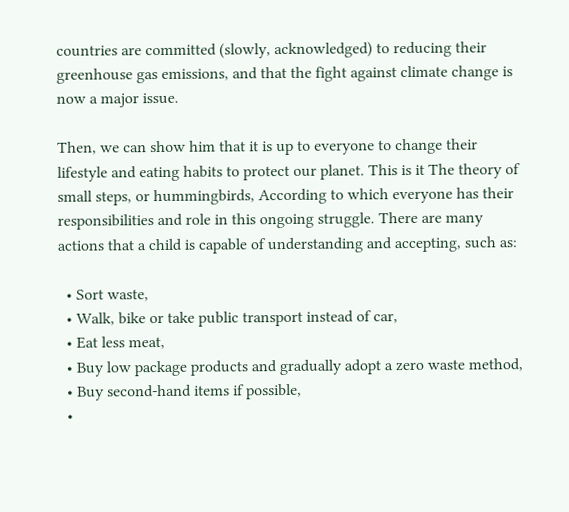countries are committed (slowly, acknowledged) to reducing their greenhouse gas emissions, and that the fight against climate change is now a major issue.

Then, we can show him that it is up to everyone to change their lifestyle and eating habits to protect our planet. This is it The theory of small steps, or hummingbirds, According to which everyone has their responsibilities and role in this ongoing struggle. There are many actions that a child is capable of understanding and accepting, such as:

  • Sort waste,
  • Walk, bike or take public transport instead of car,
  • Eat less meat,
  • Buy low package products and gradually adopt a zero waste method,
  • Buy second-hand items if possible,
  •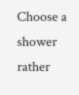Choose a shower rather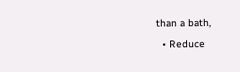than a bath,
  • Reduce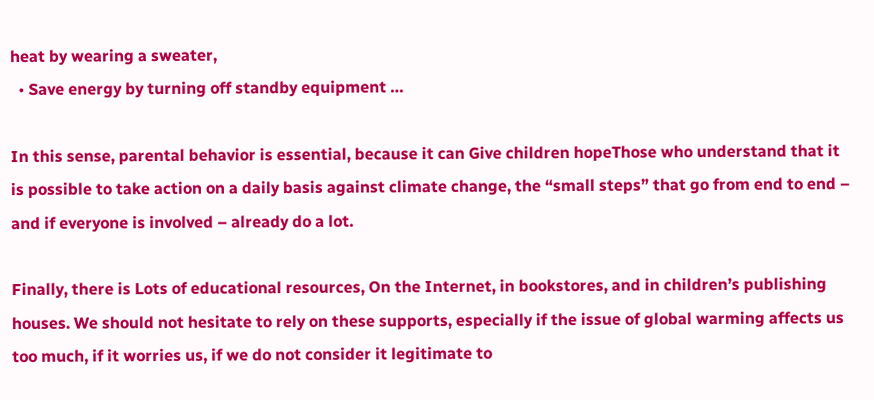heat by wearing a sweater,
  • Save energy by turning off standby equipment …

In this sense, parental behavior is essential, because it can Give children hopeThose who understand that it is possible to take action on a daily basis against climate change, the “small steps” that go from end to end – and if everyone is involved – already do a lot.

Finally, there is Lots of educational resources, On the Internet, in bookstores, and in children’s publishing houses. We should not hesitate to rely on these supports, especially if the issue of global warming affects us too much, if it worries us, if we do not consider it legitimate to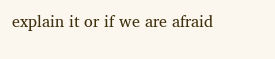explain it or if we are afraid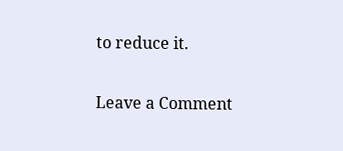to reduce it.

Leave a Comment